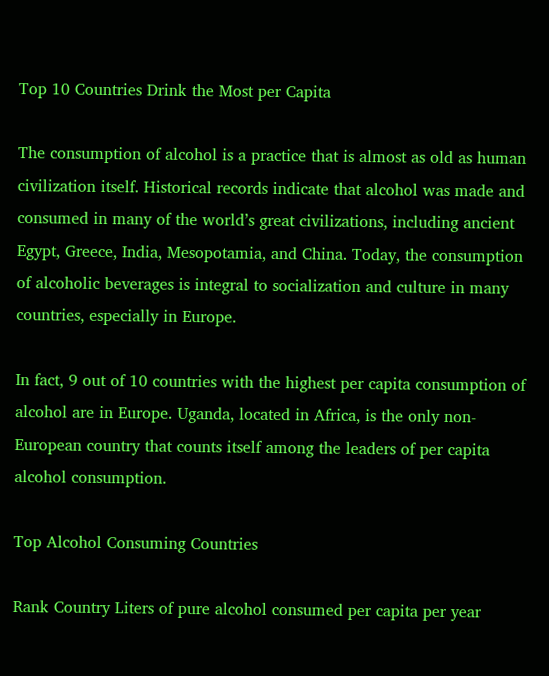Top 10 Countries Drink the Most per Capita

The consumption of alcohol is a practice that is almost as old as human civilization itself. Historical records indicate that alcohol was made and consumed in many of the world’s great civilizations, including ancient Egypt, Greece, India, Mesopotamia, and China. Today, the consumption of alcoholic beverages is integral to socialization and culture in many countries, especially in Europe.

In fact, 9 out of 10 countries with the highest per capita consumption of alcohol are in Europe. Uganda, located in Africa, is the only non-European country that counts itself among the leaders of per capita alcohol consumption.

Top Alcohol Consuming Countries

Rank Country Liters of pure alcohol consumed per capita per year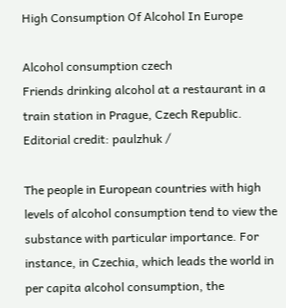High Consumption Of Alcohol In Europe

Alcohol consumption czech
Friends drinking alcohol at a restaurant in a train station in Prague, Czech Republic. Editorial credit: paulzhuk /

The people in European countries with high levels of alcohol consumption tend to view the substance with particular importance. For instance, in Czechia, which leads the world in per capita alcohol consumption, the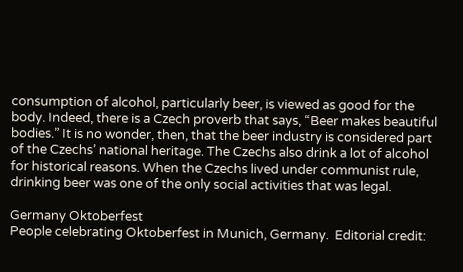consumption of alcohol, particularly beer, is viewed as good for the body. Indeed, there is a Czech proverb that says, “Beer makes beautiful bodies.” It is no wonder, then, that the beer industry is considered part of the Czechs’ national heritage. The Czechs also drink a lot of alcohol for historical reasons. When the Czechs lived under communist rule, drinking beer was one of the only social activities that was legal.

Germany Oktoberfest
People celebrating Oktoberfest in Munich, Germany.  Editorial credit: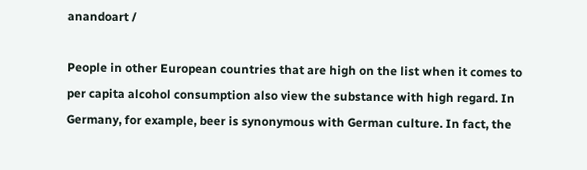anandoart /

People in other European countries that are high on the list when it comes to per capita alcohol consumption also view the substance with high regard. In Germany, for example, beer is synonymous with German culture. In fact, the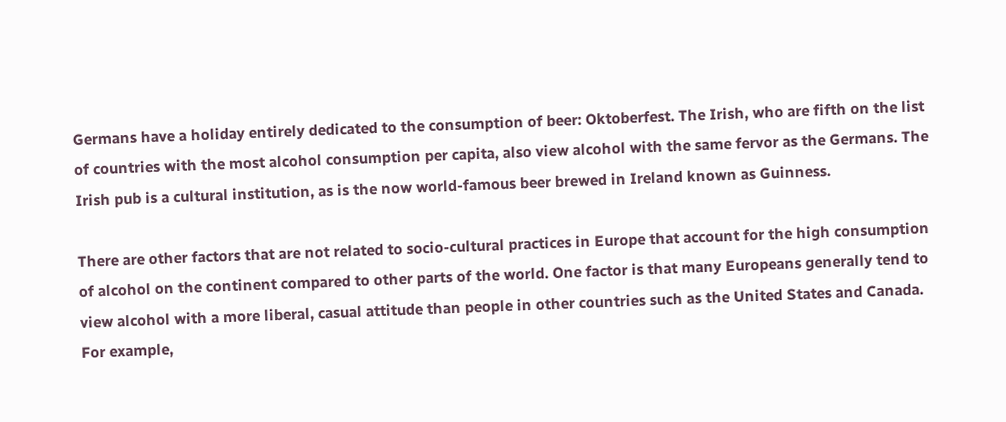Germans have a holiday entirely dedicated to the consumption of beer: Oktoberfest. The Irish, who are fifth on the list of countries with the most alcohol consumption per capita, also view alcohol with the same fervor as the Germans. The Irish pub is a cultural institution, as is the now world-famous beer brewed in Ireland known as Guinness.

There are other factors that are not related to socio-cultural practices in Europe that account for the high consumption of alcohol on the continent compared to other parts of the world. One factor is that many Europeans generally tend to view alcohol with a more liberal, casual attitude than people in other countries such as the United States and Canada. For example,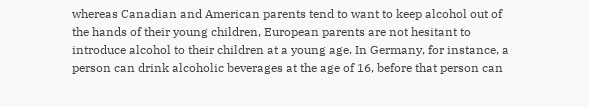whereas Canadian and American parents tend to want to keep alcohol out of the hands of their young children, European parents are not hesitant to introduce alcohol to their children at a young age. In Germany, for instance, a person can drink alcoholic beverages at the age of 16, before that person can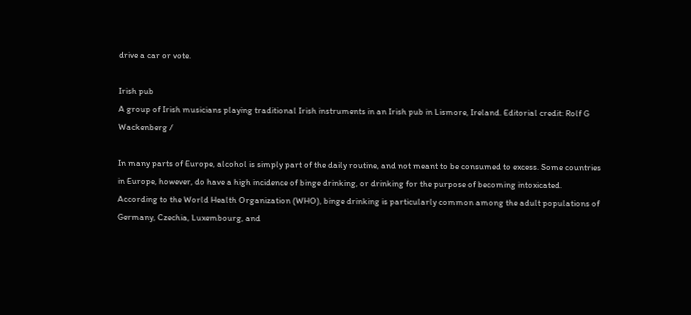drive a car or vote.

Irish pub
A group of Irish musicians playing traditional Irish instruments in an Irish pub in Lismore, Ireland. Editorial credit: Rolf G Wackenberg /

In many parts of Europe, alcohol is simply part of the daily routine, and not meant to be consumed to excess. Some countries in Europe, however, do have a high incidence of binge drinking, or drinking for the purpose of becoming intoxicated. According to the World Health Organization (WHO), binge drinking is particularly common among the adult populations of Germany, Czechia, Luxembourg, and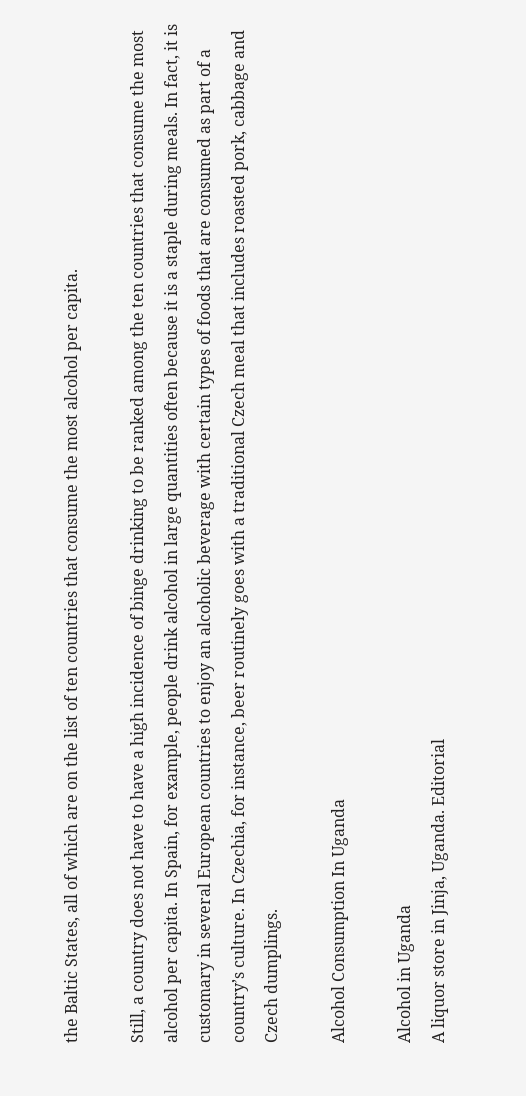the Baltic States, all of which are on the list of ten countries that consume the most alcohol per capita.

Still, a country does not have to have a high incidence of binge drinking to be ranked among the ten countries that consume the most alcohol per capita. In Spain, for example, people drink alcohol in large quantities often because it is a staple during meals. In fact, it is customary in several European countries to enjoy an alcoholic beverage with certain types of foods that are consumed as part of a country’s culture. In Czechia, for instance, beer routinely goes with a traditional Czech meal that includes roasted pork, cabbage and Czech dumplings.

Alcohol Consumption In Uganda

Alcohol in Uganda
A liquor store in Jinja, Uganda. Editorial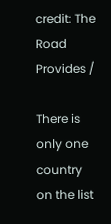credit: The Road Provides /

There is only one country on the list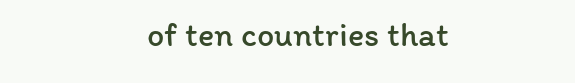of ten countries that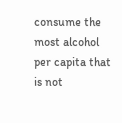consume the most alcohol per capita that is not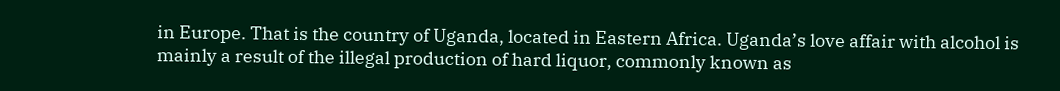in Europe. That is the country of Uganda, located in Eastern Africa. Uganda’s love affair with alcohol is mainly a result of the illegal production of hard liquor, commonly known as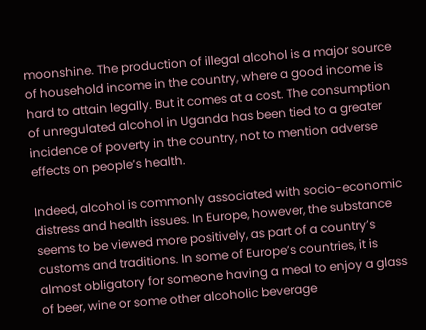moonshine. The production of illegal alcohol is a major source of household income in the country, where a good income is hard to attain legally. But it comes at a cost. The consumption of unregulated alcohol in Uganda has been tied to a greater incidence of poverty in the country, not to mention adverse effects on people’s health.

Indeed, alcohol is commonly associated with socio-economic distress and health issues. In Europe, however, the substance seems to be viewed more positively, as part of a country’s customs and traditions. In some of Europe’s countries, it is almost obligatory for someone having a meal to enjoy a glass of beer, wine or some other alcoholic beverage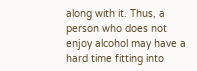along with it. Thus, a person who does not enjoy alcohol may have a hard time fitting into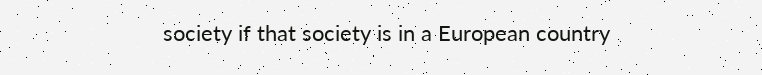society if that society is in a European country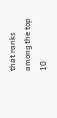that ranks among the top 10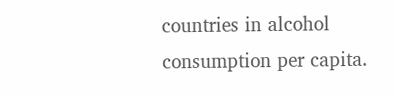countries in alcohol consumption per capita.